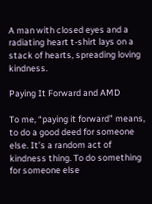A man with closed eyes and a radiating heart t-shirt lays on a stack of hearts, spreading loving kindness.

Paying It Forward and AMD

To me, “paying it forward” means, to do a good deed for someone else. It’s a random act of kindness thing. To do something for someone else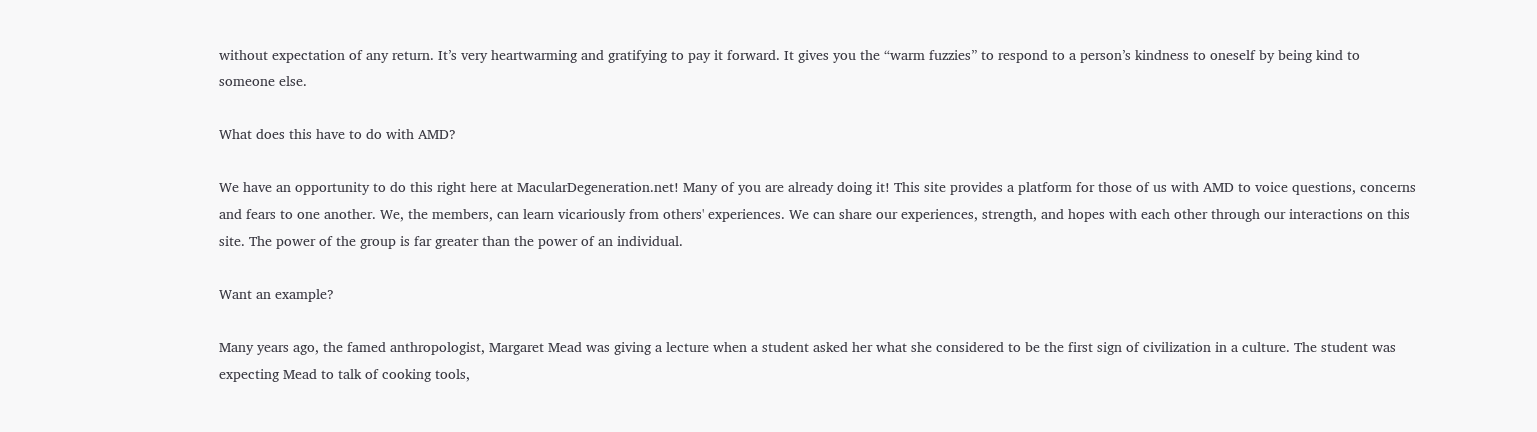without expectation of any return. It’s very heartwarming and gratifying to pay it forward. It gives you the “warm fuzzies” to respond to a person’s kindness to oneself by being kind to someone else.

What does this have to do with AMD?

We have an opportunity to do this right here at MacularDegeneration.net! Many of you are already doing it! This site provides a platform for those of us with AMD to voice questions, concerns and fears to one another. We, the members, can learn vicariously from others' experiences. We can share our experiences, strength, and hopes with each other through our interactions on this site. The power of the group is far greater than the power of an individual.

Want an example?

Many years ago, the famed anthropologist, Margaret Mead was giving a lecture when a student asked her what she considered to be the first sign of civilization in a culture. The student was expecting Mead to talk of cooking tools,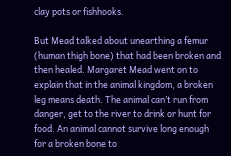clay pots or fishhooks.

But Mead talked about unearthing a femur (human thigh bone) that had been broken and then healed. Margaret Mead went on to explain that in the animal kingdom, a broken leg means death. The animal can’t run from danger, get to the river to drink or hunt for food. An animal cannot survive long enough for a broken bone to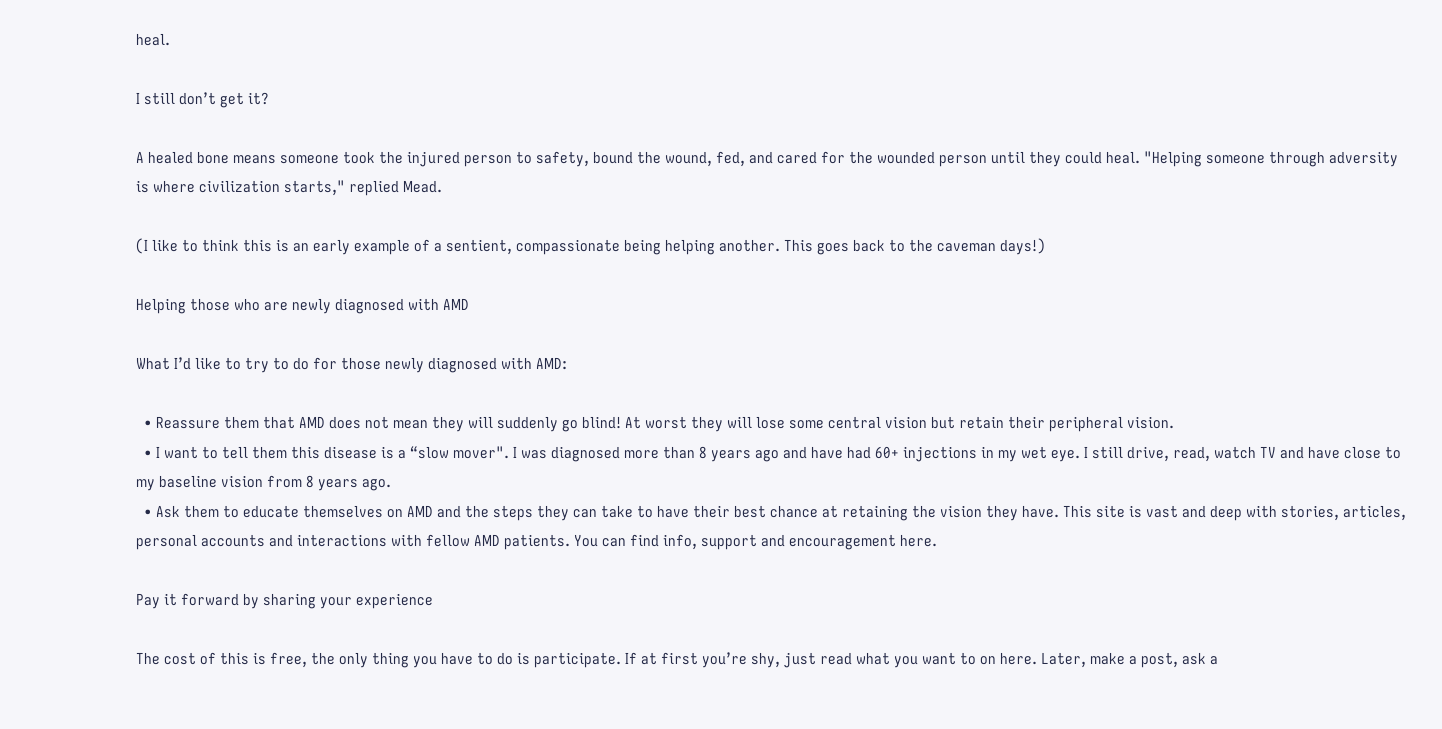heal.

I still don’t get it?

A healed bone means someone took the injured person to safety, bound the wound, fed, and cared for the wounded person until they could heal. "Helping someone through adversity is where civilization starts," replied Mead.

(I like to think this is an early example of a sentient, compassionate being helping another. This goes back to the caveman days!)

Helping those who are newly diagnosed with AMD

What I’d like to try to do for those newly diagnosed with AMD:

  • Reassure them that AMD does not mean they will suddenly go blind! At worst they will lose some central vision but retain their peripheral vision.
  • I want to tell them this disease is a “slow mover". I was diagnosed more than 8 years ago and have had 60+ injections in my wet eye. I still drive, read, watch TV and have close to my baseline vision from 8 years ago.
  • Ask them to educate themselves on AMD and the steps they can take to have their best chance at retaining the vision they have. This site is vast and deep with stories, articles, personal accounts and interactions with fellow AMD patients. You can find info, support and encouragement here.

Pay it forward by sharing your experience

The cost of this is free, the only thing you have to do is participate. If at first you’re shy, just read what you want to on here. Later, make a post, ask a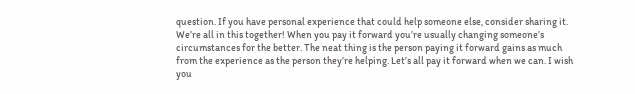question. If you have personal experience that could help someone else, consider sharing it. We’re all in this together! When you pay it forward you’re usually changing someone’s circumstances for the better. The neat thing is the person paying it forward gains as much from the experience as the person they’re helping. Let’s all pay it forward when we can. I wish you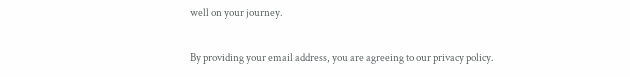well on your journey.

By providing your email address, you are agreeing to our privacy policy.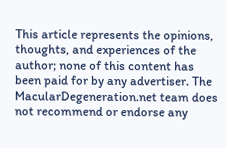This article represents the opinions, thoughts, and experiences of the author; none of this content has been paid for by any advertiser. The MacularDegeneration.net team does not recommend or endorse any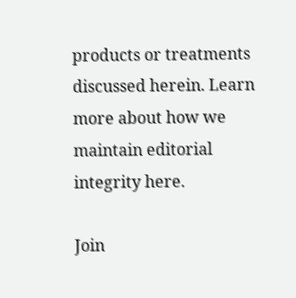products or treatments discussed herein. Learn more about how we maintain editorial integrity here.

Join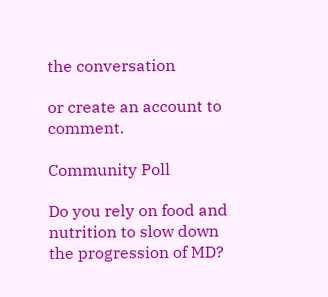the conversation

or create an account to comment.

Community Poll

Do you rely on food and nutrition to slow down the progression of MD?